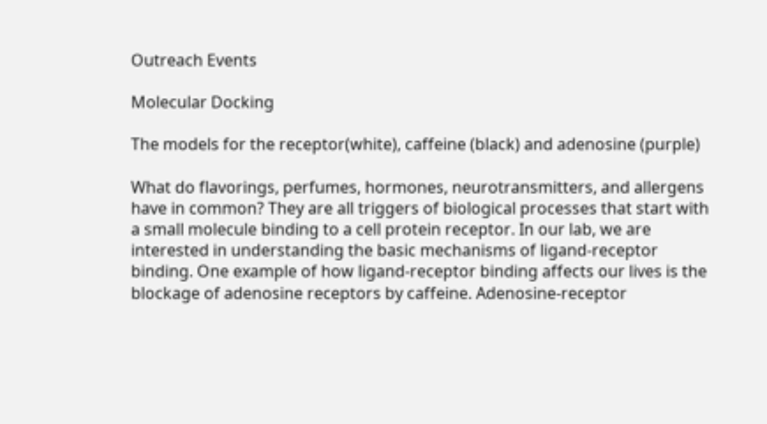Outreach Events

Molecular Docking

The models for the receptor(white), caffeine (black) and adenosine (purple)

What do flavorings, perfumes, hormones, neurotransmitters, and allergens have in common? They are all triggers of biological processes that start with a small molecule binding to a cell protein receptor. In our lab, we are interested in understanding the basic mechanisms of ligand-receptor binding. One example of how ligand-receptor binding affects our lives is the blockage of adenosine receptors by caffeine. Adenosine-receptor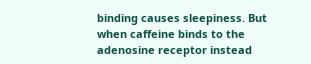binding causes sleepiness. But when caffeine binds to the adenosine receptor instead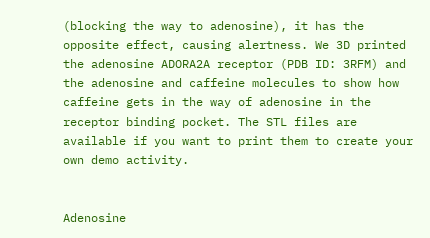(blocking the way to adenosine), it has the opposite effect, causing alertness. We 3D printed the adenosine ADORA2A receptor (PDB ID: 3RFM) and the adenosine and caffeine molecules to show how caffeine gets in the way of adenosine in the receptor binding pocket. The STL files are available if you want to print them to create your own demo activity.


Adenosine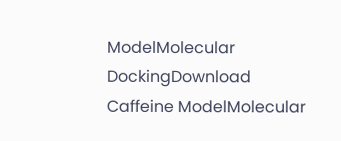ModelMolecular DockingDownload
Caffeine ModelMolecular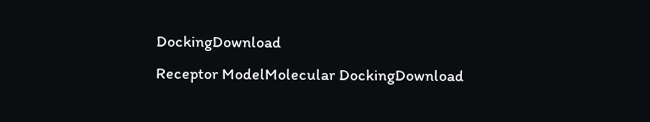DockingDownload
Receptor ModelMolecular DockingDownload